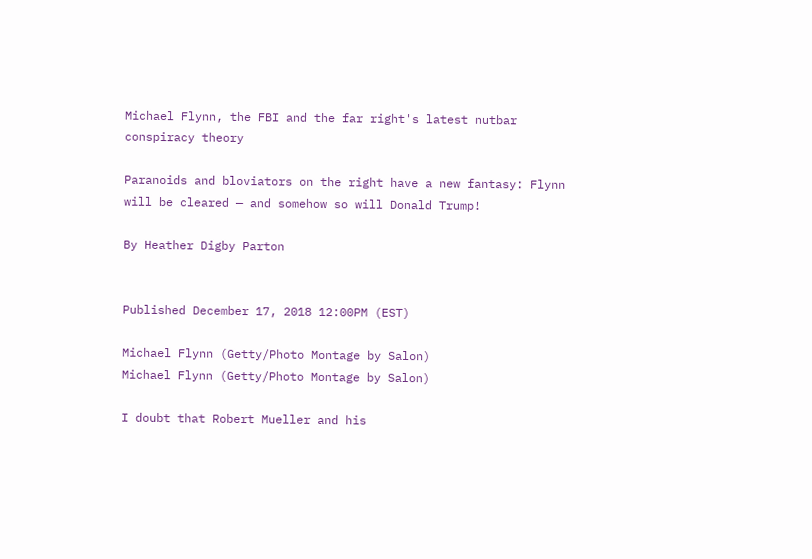Michael Flynn, the FBI and the far right's latest nutbar conspiracy theory

Paranoids and bloviators on the right have a new fantasy: Flynn will be cleared — and somehow so will Donald Trump!

By Heather Digby Parton


Published December 17, 2018 12:00PM (EST)

Michael Flynn (Getty/Photo Montage by Salon)
Michael Flynn (Getty/Photo Montage by Salon)

I doubt that Robert Mueller and his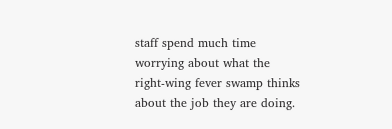staff spend much time worrying about what the right-wing fever swamp thinks about the job they are doing.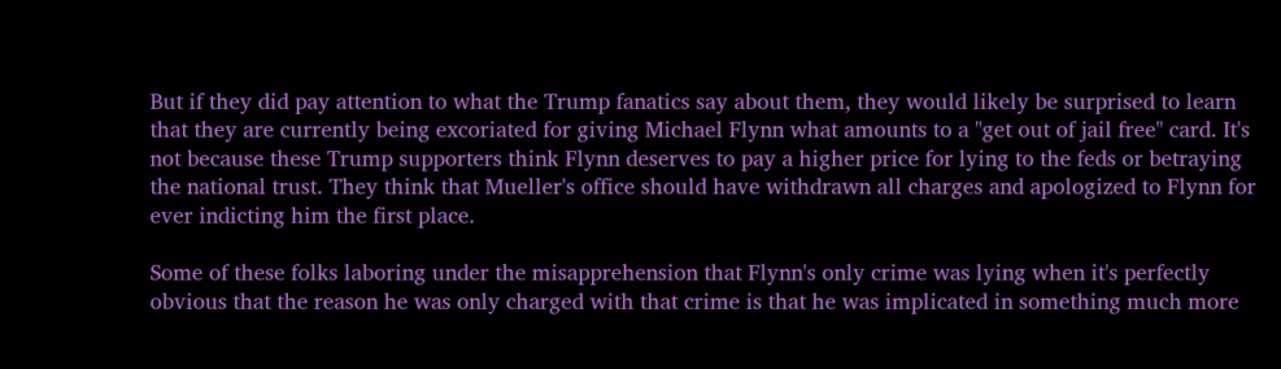But if they did pay attention to what the Trump fanatics say about them, they would likely be surprised to learn that they are currently being excoriated for giving Michael Flynn what amounts to a "get out of jail free" card. It's not because these Trump supporters think Flynn deserves to pay a higher price for lying to the feds or betraying the national trust. They think that Mueller's office should have withdrawn all charges and apologized to Flynn for ever indicting him the first place.

Some of these folks laboring under the misapprehension that Flynn's only crime was lying when it's perfectly obvious that the reason he was only charged with that crime is that he was implicated in something much more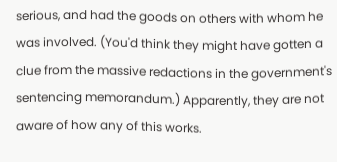serious, and had the goods on others with whom he was involved. (You'd think they might have gotten a clue from the massive redactions in the government's sentencing memorandum.) Apparently, they are not aware of how any of this works.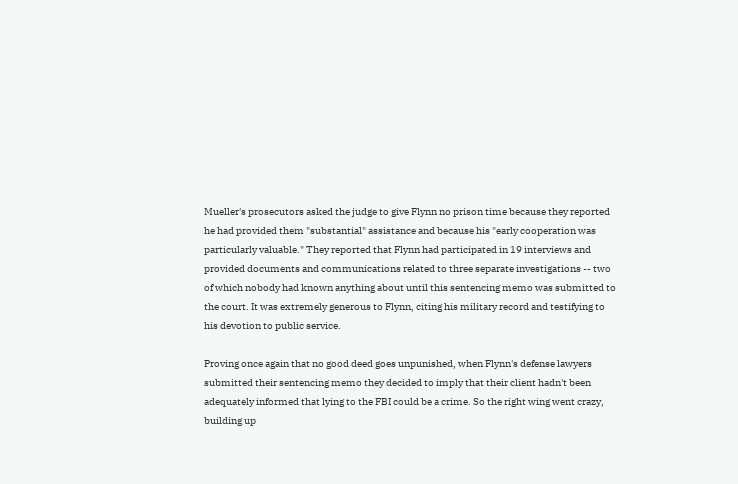Mueller's prosecutors asked the judge to give Flynn no prison time because they reported he had provided them "substantial" assistance and because his "early cooperation was particularly valuable." They reported that Flynn had participated in 19 interviews and provided documents and communications related to three separate investigations -- two of which nobody had known anything about until this sentencing memo was submitted to the court. It was extremely generous to Flynn, citing his military record and testifying to his devotion to public service.

Proving once again that no good deed goes unpunished, when Flynn's defense lawyers submitted their sentencing memo they decided to imply that their client hadn't been adequately informed that lying to the FBI could be a crime. So the right wing went crazy, building up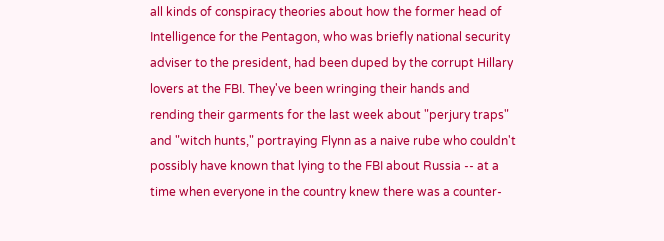all kinds of conspiracy theories about how the former head of Intelligence for the Pentagon, who was briefly national security adviser to the president, had been duped by the corrupt Hillary lovers at the FBI. They've been wringing their hands and rending their garments for the last week about "perjury traps" and "witch hunts," portraying Flynn as a naive rube who couldn't possibly have known that lying to the FBI about Russia -- at a time when everyone in the country knew there was a counter-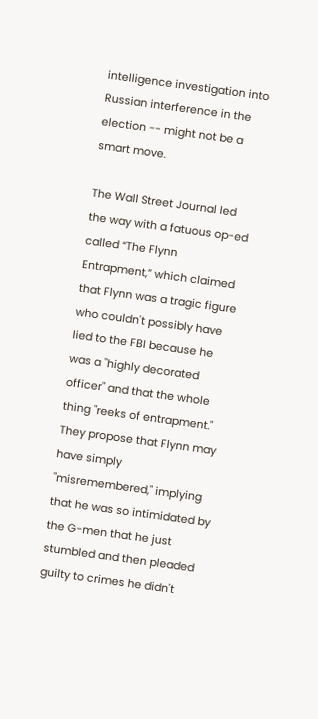intelligence investigation into Russian interference in the election -- might not be a smart move.

The Wall Street Journal led the way with a fatuous op-ed called “The Flynn Entrapment,” which claimed that Flynn was a tragic figure who couldn't possibly have lied to the FBI because he was a "highly decorated officer" and that the whole thing "reeks of entrapment." They propose that Flynn may have simply "misremembered," implying that he was so intimidated by the G-men that he just stumbled and then pleaded guilty to crimes he didn't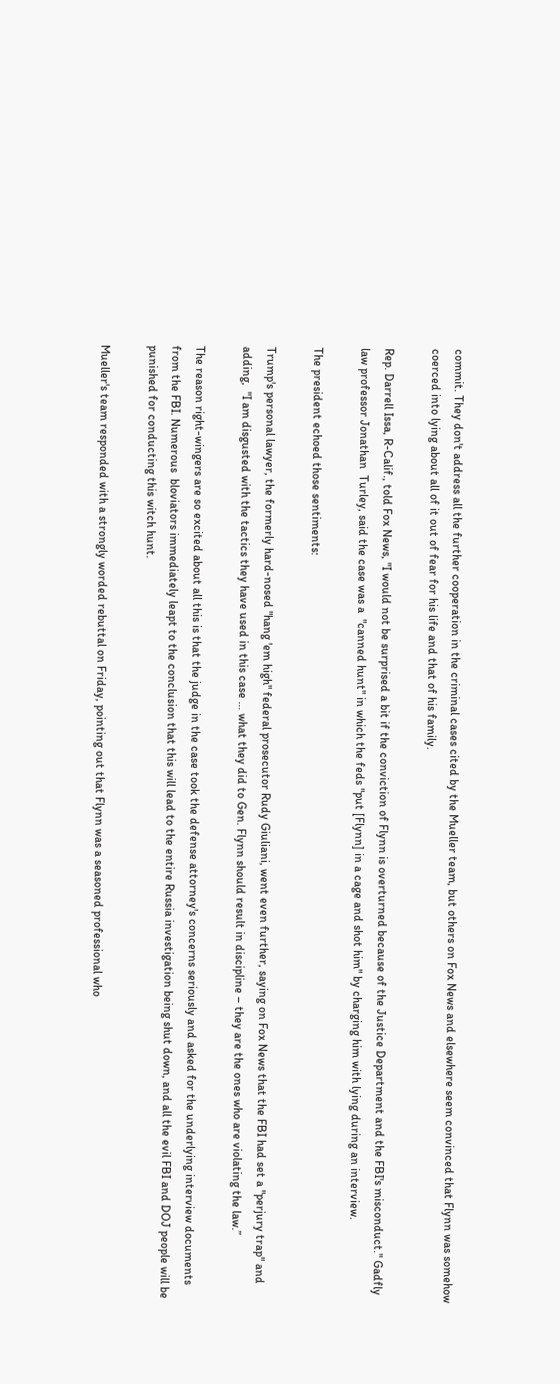commit. They don't address all the further cooperation in the criminal cases cited by the Mueller team, but others on Fox News and elsewhere seem convinced that Flynn was somehow coerced into lying about all of it out of fear for his life and that of his family.

Rep. Darrell Issa, R-Calif., told Fox News, "I would not be surprised a bit if the conviction of Flynn is overturned because of the Justice Department and the FBI's misconduct." Gadfly law professor Jonathan  Turley, said the case was a  "canned hunt" in which the feds "put [Flynn] in a cage and shot him" by charging him with lying during an interview.

The president echoed those sentiments:

Trump's personal lawyer, the formerly hard-nosed "hang 'em high" federal prosecutor Rudy Giuliani, went even further, saying on Fox News that the FBI had set a "perjury trap" and adding,  "I am disgusted with the tactics they have used in this case … what they did to Gen. Flynn should result in discipline – they are the ones who are violating the law.”

The reason right-wingers are so excited about all this is that the judge in the case took the defense attorney's concerns seriously and asked for the underlying interview documents from the FBI. Numerous  bloviators immediately leapt to the conclusion that this will lead to the entire Russia investigation being shut down, and all the evil FBI and DOJ people will be punished for conducting this witch hunt.

Mueller's team responded with a strongly worded rebuttal on Friday, pointing out that Flynn was a seasoned professional who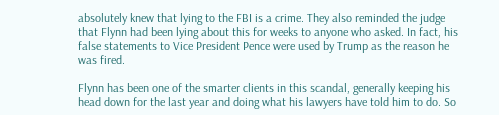absolutely knew that lying to the FBI is a crime. They also reminded the judge that Flynn had been lying about this for weeks to anyone who asked. In fact, his false statements to Vice President Pence were used by Trump as the reason he was fired.

Flynn has been one of the smarter clients in this scandal, generally keeping his head down for the last year and doing what his lawyers have told him to do. So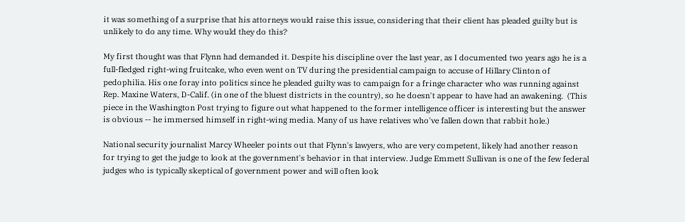it was something of a surprise that his attorneys would raise this issue, considering that their client has pleaded guilty but is unlikely to do any time. Why would they do this?

My first thought was that Flynn had demanded it. Despite his discipline over the last year, as I documented two years ago he is a full-fledged right-wing fruitcake, who even went on TV during the presidential campaign to accuse of Hillary Clinton of pedophilia. His one foray into politics since he pleaded guilty was to campaign for a fringe character who was running against  Rep. Maxine Waters, D-Calif. (in one of the bluest districts in the country), so he doesn't appear to have had an awakening.  (This piece in the Washington Post trying to figure out what happened to the former intelligence officer is interesting but the answer is obvious -- he immersed himself in right-wing media. Many of us have relatives who've fallen down that rabbit hole.)

National security journalist Marcy Wheeler points out that Flynn's lawyers, who are very competent, likely had another reason for trying to get the judge to look at the government's behavior in that interview. Judge Emmett Sullivan is one of the few federal judges who is typically skeptical of government power and will often look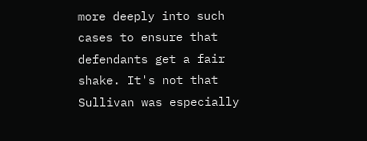more deeply into such cases to ensure that defendants get a fair shake. It's not that Sullivan was especially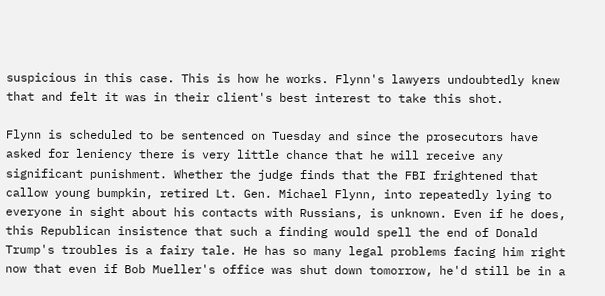suspicious in this case. This is how he works. Flynn's lawyers undoubtedly knew that and felt it was in their client's best interest to take this shot.

Flynn is scheduled to be sentenced on Tuesday and since the prosecutors have asked for leniency there is very little chance that he will receive any significant punishment. Whether the judge finds that the FBI frightened that callow young bumpkin, retired Lt. Gen. Michael Flynn, into repeatedly lying to everyone in sight about his contacts with Russians, is unknown. Even if he does, this Republican insistence that such a finding would spell the end of Donald Trump's troubles is a fairy tale. He has so many legal problems facing him right now that even if Bob Mueller's office was shut down tomorrow, he'd still be in a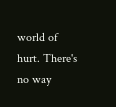world of hurt. There's no way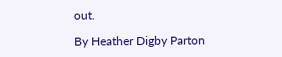out.

By Heather Digby Parton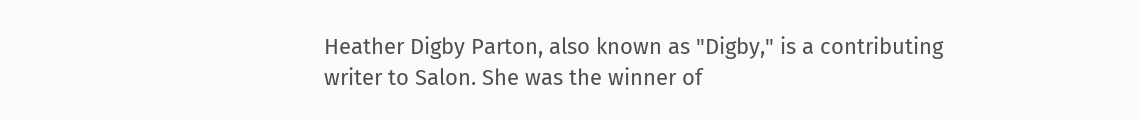Heather Digby Parton, also known as "Digby," is a contributing writer to Salon. She was the winner of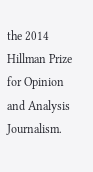the 2014 Hillman Prize for Opinion and Analysis Journalism.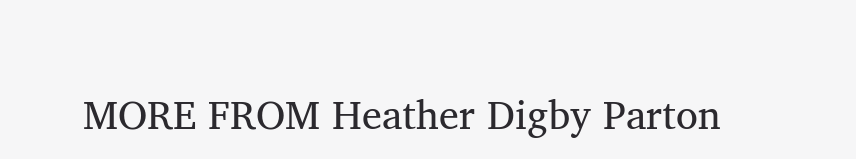MORE FROM Heather Digby Parton